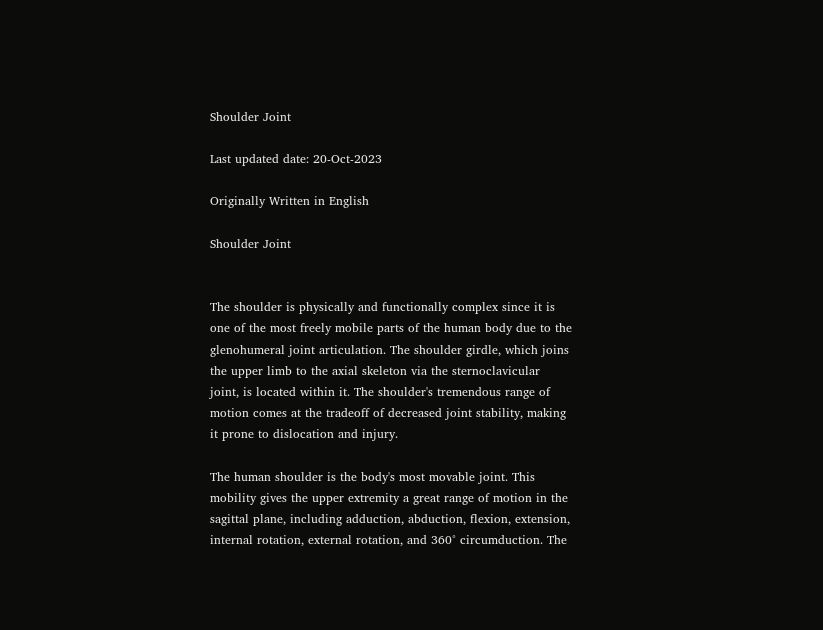Shoulder Joint

Last updated date: 20-Oct-2023

Originally Written in English

Shoulder Joint


The shoulder is physically and functionally complex since it is one of the most freely mobile parts of the human body due to the glenohumeral joint articulation. The shoulder girdle, which joins the upper limb to the axial skeleton via the sternoclavicular joint, is located within it. The shoulder's tremendous range of motion comes at the tradeoff of decreased joint stability, making it prone to dislocation and injury.

The human shoulder is the body's most movable joint. This mobility gives the upper extremity a great range of motion in the sagittal plane, including adduction, abduction, flexion, extension, internal rotation, external rotation, and 360° circumduction. The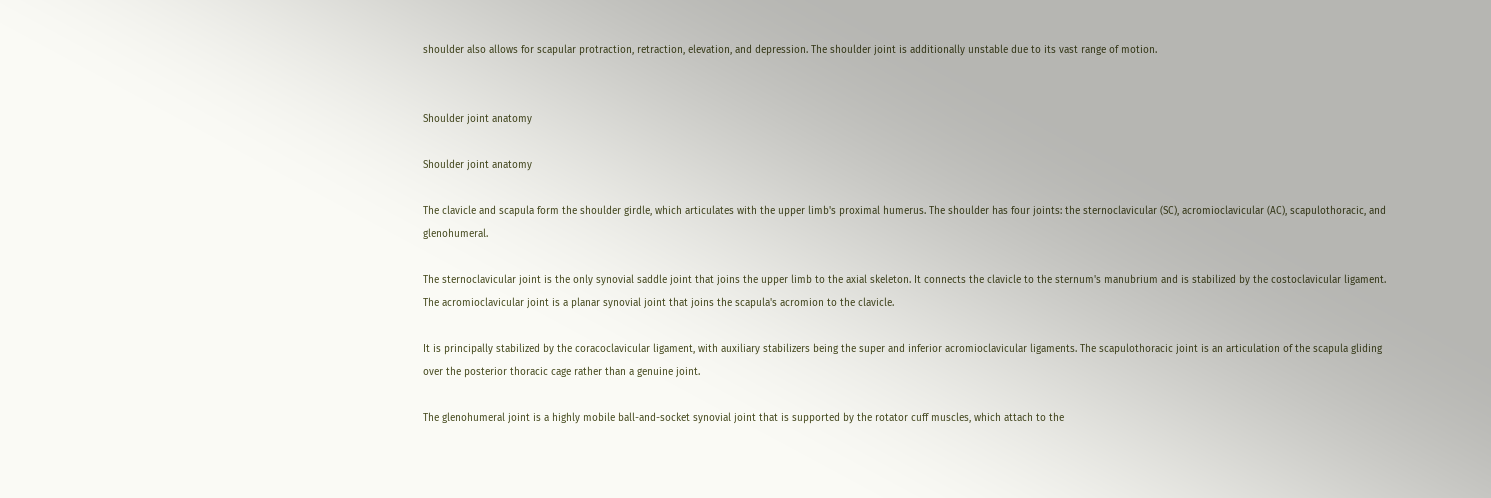shoulder also allows for scapular protraction, retraction, elevation, and depression. The shoulder joint is additionally unstable due to its vast range of motion.


Shoulder joint anatomy

Shoulder joint anatomy

The clavicle and scapula form the shoulder girdle, which articulates with the upper limb's proximal humerus. The shoulder has four joints: the sternoclavicular (SC), acromioclavicular (AC), scapulothoracic, and glenohumeral.

The sternoclavicular joint is the only synovial saddle joint that joins the upper limb to the axial skeleton. It connects the clavicle to the sternum's manubrium and is stabilized by the costoclavicular ligament. The acromioclavicular joint is a planar synovial joint that joins the scapula's acromion to the clavicle.

It is principally stabilized by the coracoclavicular ligament, with auxiliary stabilizers being the super and inferior acromioclavicular ligaments. The scapulothoracic joint is an articulation of the scapula gliding over the posterior thoracic cage rather than a genuine joint.

The glenohumeral joint is a highly mobile ball-and-socket synovial joint that is supported by the rotator cuff muscles, which attach to the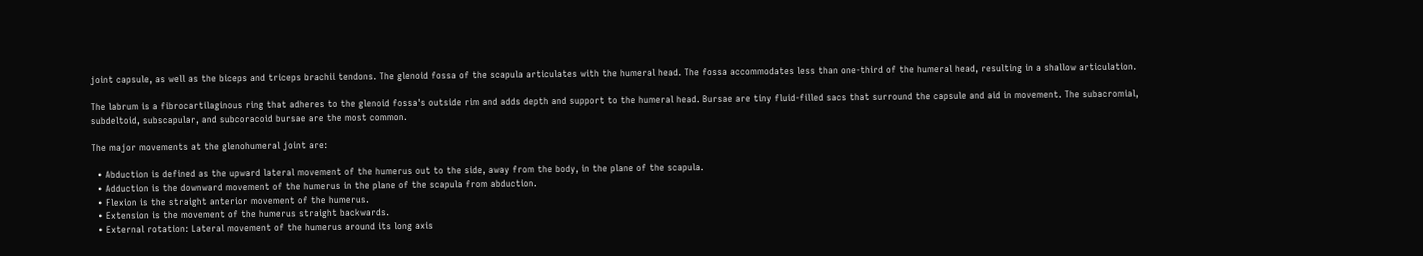joint capsule, as well as the biceps and triceps brachii tendons. The glenoid fossa of the scapula articulates with the humeral head. The fossa accommodates less than one-third of the humeral head, resulting in a shallow articulation.

The labrum is a fibrocartilaginous ring that adheres to the glenoid fossa's outside rim and adds depth and support to the humeral head. Bursae are tiny fluid-filled sacs that surround the capsule and aid in movement. The subacromial, subdeltoid, subscapular, and subcoracoid bursae are the most common.

The major movements at the glenohumeral joint are:

  • Abduction is defined as the upward lateral movement of the humerus out to the side, away from the body, in the plane of the scapula.
  • Adduction is the downward movement of the humerus in the plane of the scapula from abduction.
  • Flexion is the straight anterior movement of the humerus.
  • Extension is the movement of the humerus straight backwards.
  • External rotation: Lateral movement of the humerus around its long axis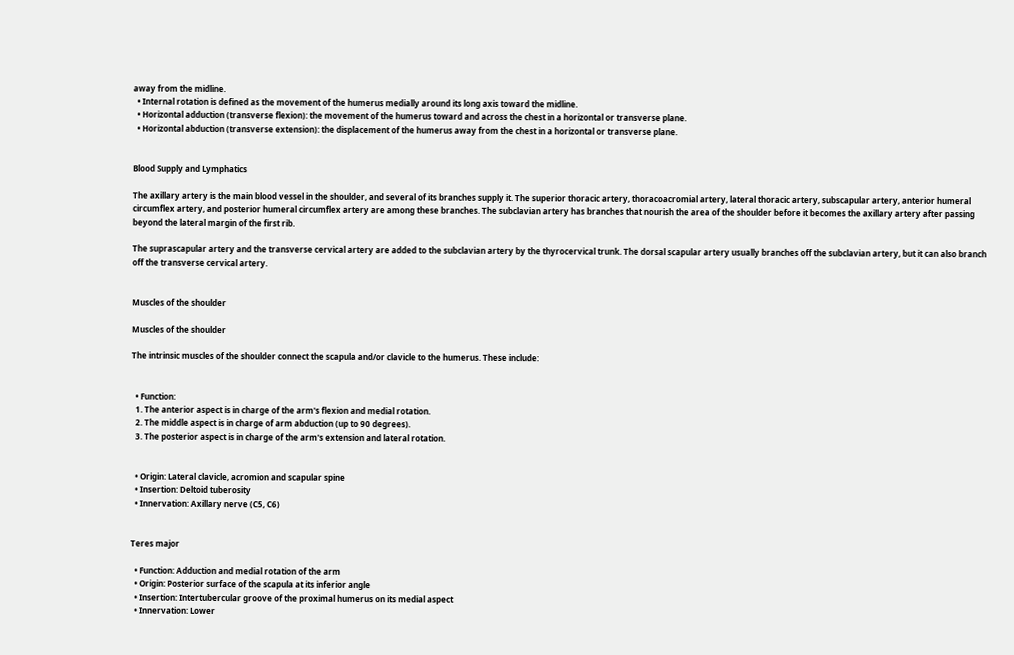away from the midline.
  • Internal rotation is defined as the movement of the humerus medially around its long axis toward the midline.
  • Horizontal adduction (transverse flexion): the movement of the humerus toward and across the chest in a horizontal or transverse plane.
  • Horizontal abduction (transverse extension): the displacement of the humerus away from the chest in a horizontal or transverse plane.


Blood Supply and Lymphatics

The axillary artery is the main blood vessel in the shoulder, and several of its branches supply it. The superior thoracic artery, thoracoacromial artery, lateral thoracic artery, subscapular artery, anterior humeral circumflex artery, and posterior humeral circumflex artery are among these branches. The subclavian artery has branches that nourish the area of the shoulder before it becomes the axillary artery after passing beyond the lateral margin of the first rib.

The suprascapular artery and the transverse cervical artery are added to the subclavian artery by the thyrocervical trunk. The dorsal scapular artery usually branches off the subclavian artery, but it can also branch off the transverse cervical artery.


Muscles of the shoulder

Muscles of the shoulder

The intrinsic muscles of the shoulder connect the scapula and/or clavicle to the humerus. These include:


  • Function:
  1. The anterior aspect is in charge of the arm's flexion and medial rotation.
  2. The middle aspect is in charge of arm abduction (up to 90 degrees).
  3. The posterior aspect is in charge of the arm's extension and lateral rotation.


  • Origin: Lateral clavicle, acromion and scapular spine
  • Insertion: Deltoid tuberosity
  • Innervation: Axillary nerve (C5, C6)


Teres major

  • Function: Adduction and medial rotation of the arm
  • Origin: Posterior surface of the scapula at its inferior angle
  • Insertion: Intertubercular groove of the proximal humerus on its medial aspect
  • Innervation: Lower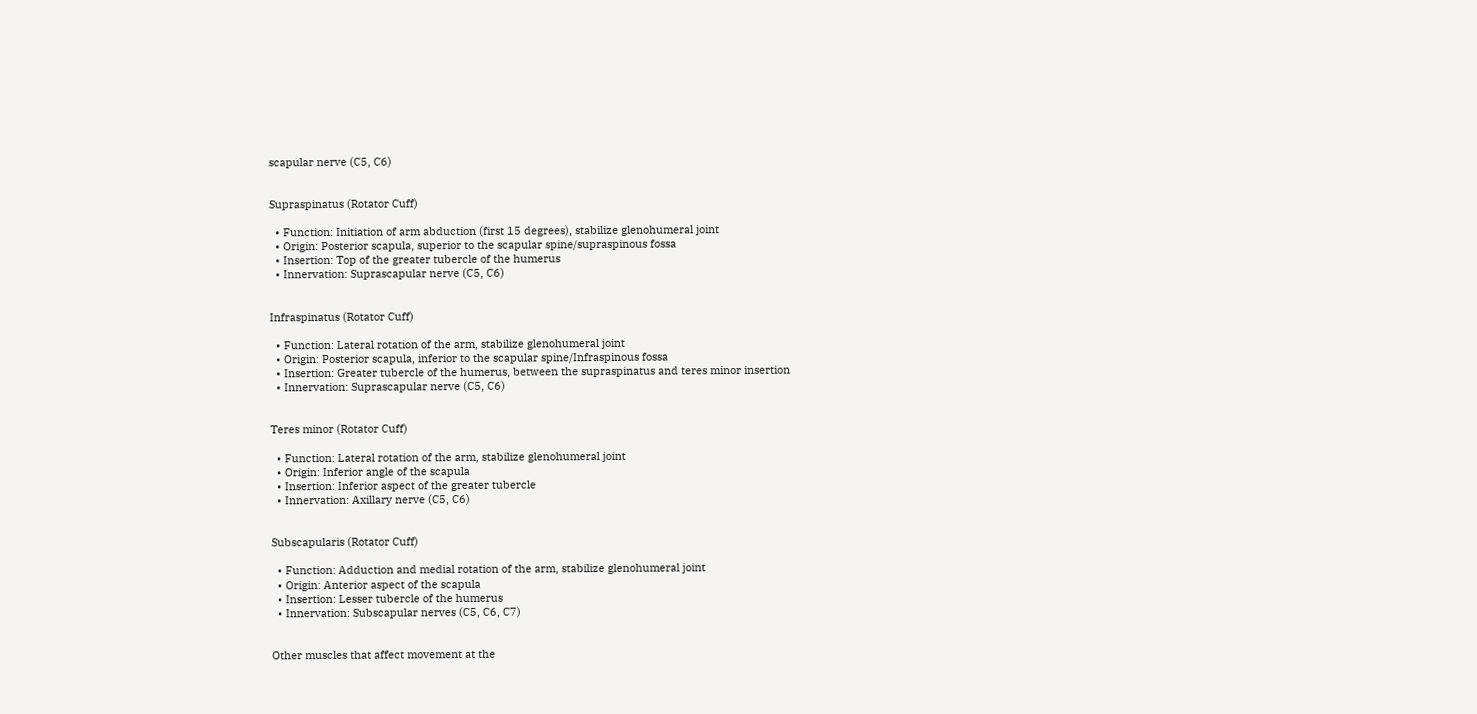scapular nerve (C5, C6)


Supraspinatus (Rotator Cuff)

  • Function: Initiation of arm abduction (first 15 degrees), stabilize glenohumeral joint
  • Origin: Posterior scapula, superior to the scapular spine/supraspinous fossa
  • Insertion: Top of the greater tubercle of the humerus
  • Innervation: Suprascapular nerve (C5, C6)


Infraspinatus (Rotator Cuff)

  • Function: Lateral rotation of the arm, stabilize glenohumeral joint
  • Origin: Posterior scapula, inferior to the scapular spine/Infraspinous fossa
  • Insertion: Greater tubercle of the humerus, between the supraspinatus and teres minor insertion
  • Innervation: Suprascapular nerve (C5, C6)


Teres minor (Rotator Cuff)

  • Function: Lateral rotation of the arm, stabilize glenohumeral joint
  • Origin: Inferior angle of the scapula
  • Insertion: Inferior aspect of the greater tubercle
  • Innervation: Axillary nerve (C5, C6)


Subscapularis (Rotator Cuff)

  • Function: Adduction and medial rotation of the arm, stabilize glenohumeral joint
  • Origin: Anterior aspect of the scapula
  • Insertion: Lesser tubercle of the humerus
  • Innervation: Subscapular nerves (C5, C6, C7)


Other muscles that affect movement at the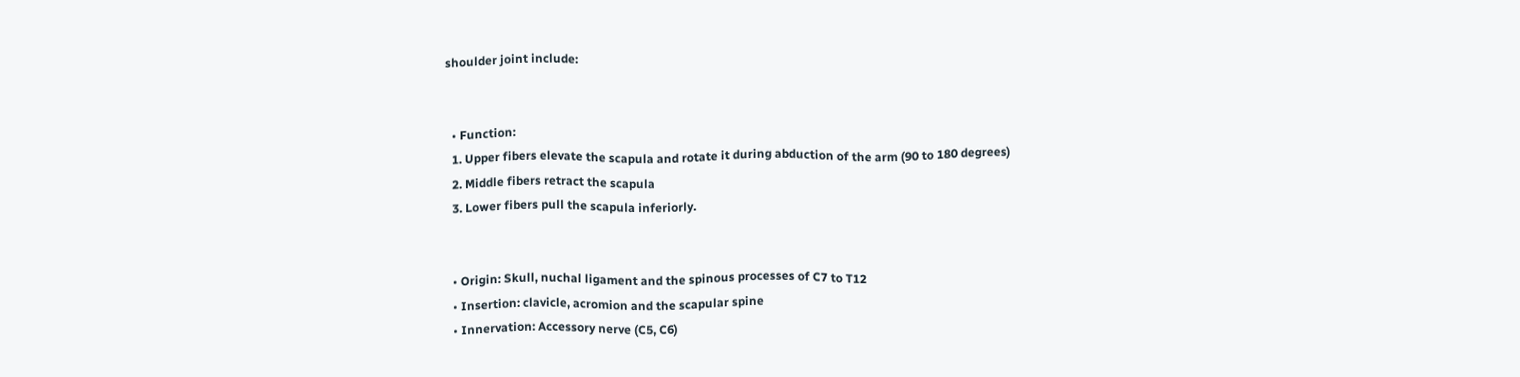shoulder joint include:


  • Function:
  1. Upper fibers elevate the scapula and rotate it during abduction of the arm (90 to 180 degrees)
  2. Middle fibers retract the scapula
  3. Lower fibers pull the scapula inferiorly.


  • Origin: Skull, nuchal ligament and the spinous processes of C7 to T12
  • Insertion: clavicle, acromion and the scapular spine
  • Innervation: Accessory nerve (C5, C6)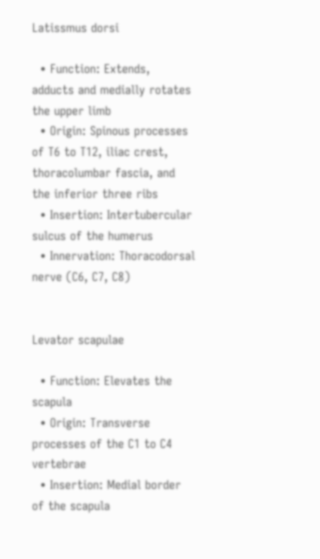Latissmus dorsi

  • Function: Extends, adducts and medially rotates the upper limb
  • Origin: Spinous processes of T6 to T12, iliac crest, thoracolumbar fascia, and the inferior three ribs
  • Insertion: Intertubercular sulcus of the humerus
  • Innervation: Thoracodorsal nerve (C6, C7, C8)


Levator scapulae

  • Function: Elevates the scapula
  • Origin: Transverse processes of the C1 to C4 vertebrae
  • Insertion: Medial border of the scapula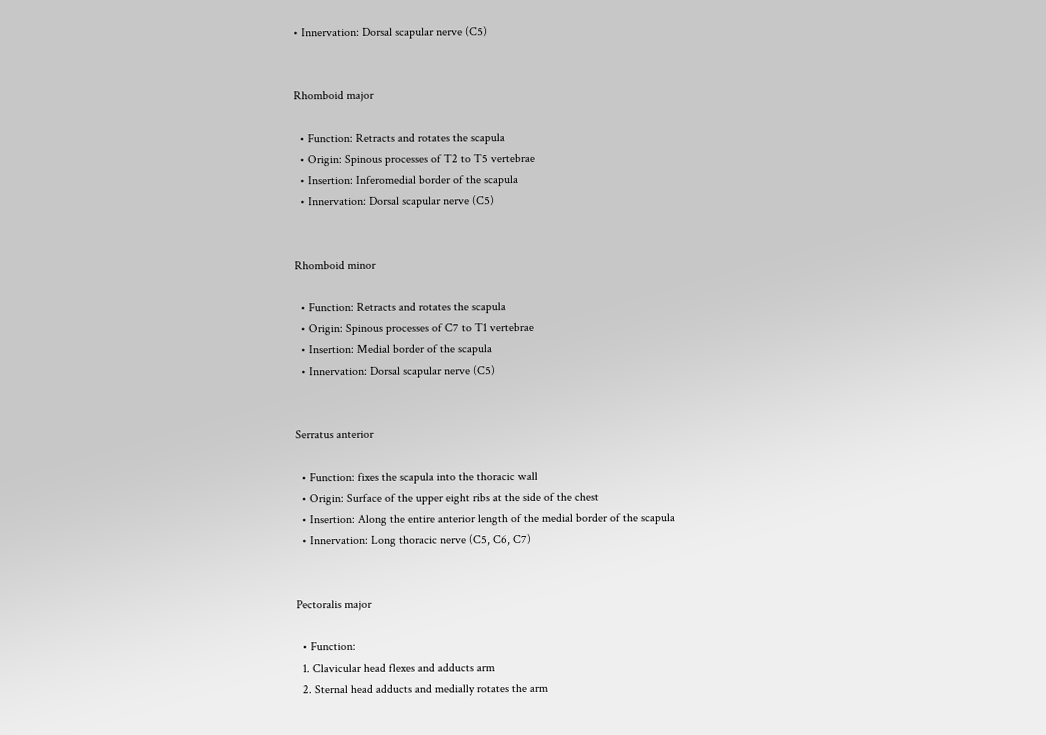• Innervation: Dorsal scapular nerve (C5)


Rhomboid major

  • Function: Retracts and rotates the scapula
  • Origin: Spinous processes of T2 to T5 vertebrae
  • Insertion: Inferomedial border of the scapula
  • Innervation: Dorsal scapular nerve (C5)


Rhomboid minor

  • Function: Retracts and rotates the scapula
  • Origin: Spinous processes of C7 to T1 vertebrae
  • Insertion: Medial border of the scapula
  • Innervation: Dorsal scapular nerve (C5)


Serratus anterior

  • Function: fixes the scapula into the thoracic wall
  • Origin: Surface of the upper eight ribs at the side of the chest
  • Insertion: Along the entire anterior length of the medial border of the scapula
  • Innervation: Long thoracic nerve (C5, C6, C7)


Pectoralis major

  • Function:
  1. Clavicular head flexes and adducts arm
  2. Sternal head adducts and medially rotates the arm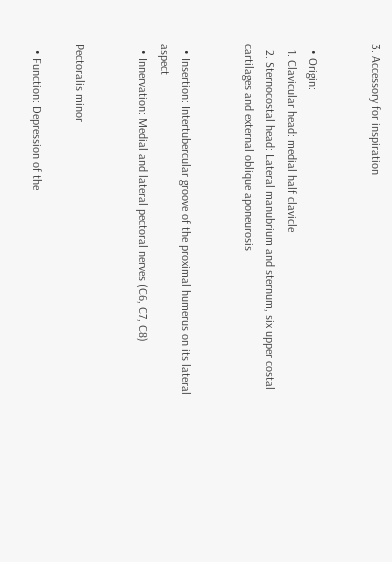3. Accessory for inspiration


  • Origin:
  1. Clavicular head: medial half clavicle
  2. Sternocostal head: Lateral manubrium and sternum, six upper costal cartilages and external oblique aponeurosis


  • Insertion: Intertubercular groove of the proximal humerus on its lateral aspect
  • Innervation: Medial and lateral pectoral nerves (C6, C7, C8)


Pectoralis minor

  • Function: Depression of the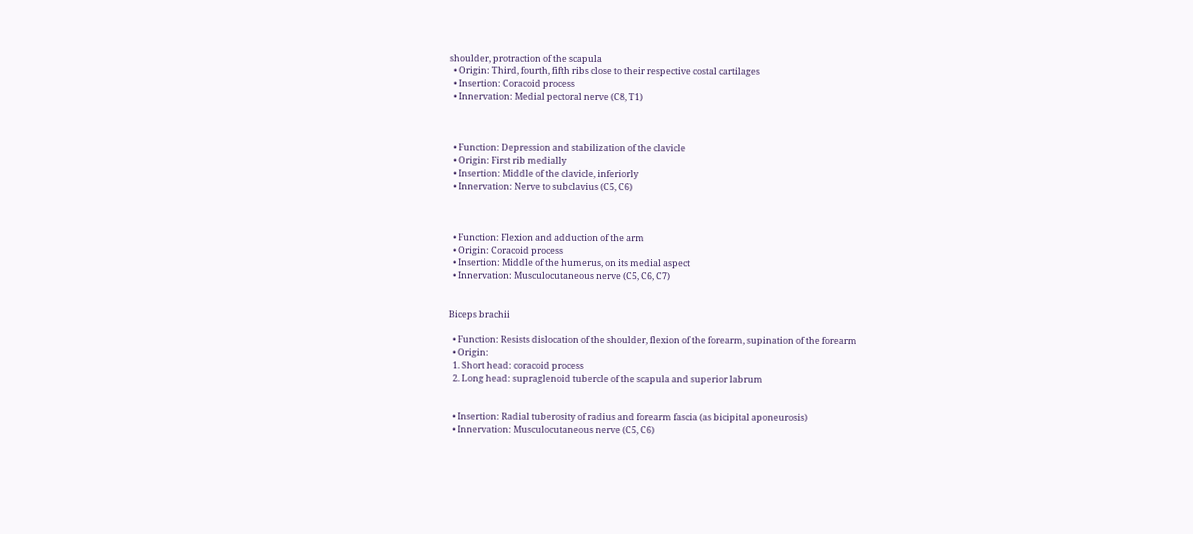shoulder, protraction of the scapula
  • Origin: Third, fourth, fifth ribs close to their respective costal cartilages
  • Insertion: Coracoid process
  • Innervation: Medial pectoral nerve (C8, T1)



  • Function: Depression and stabilization of the clavicle
  • Origin: First rib medially
  • Insertion: Middle of the clavicle, inferiorly
  • Innervation: Nerve to subclavius (C5, C6)



  • Function: Flexion and adduction of the arm
  • Origin: Coracoid process
  • Insertion: Middle of the humerus, on its medial aspect
  • Innervation: Musculocutaneous nerve (C5, C6, C7)


Biceps brachii

  • Function: Resists dislocation of the shoulder, flexion of the forearm, supination of the forearm
  • Origin:
  1. Short head: coracoid process
  2. Long head: supraglenoid tubercle of the scapula and superior labrum


  • Insertion: Radial tuberosity of radius and forearm fascia (as bicipital aponeurosis)
  • Innervation: Musculocutaneous nerve (C5, C6)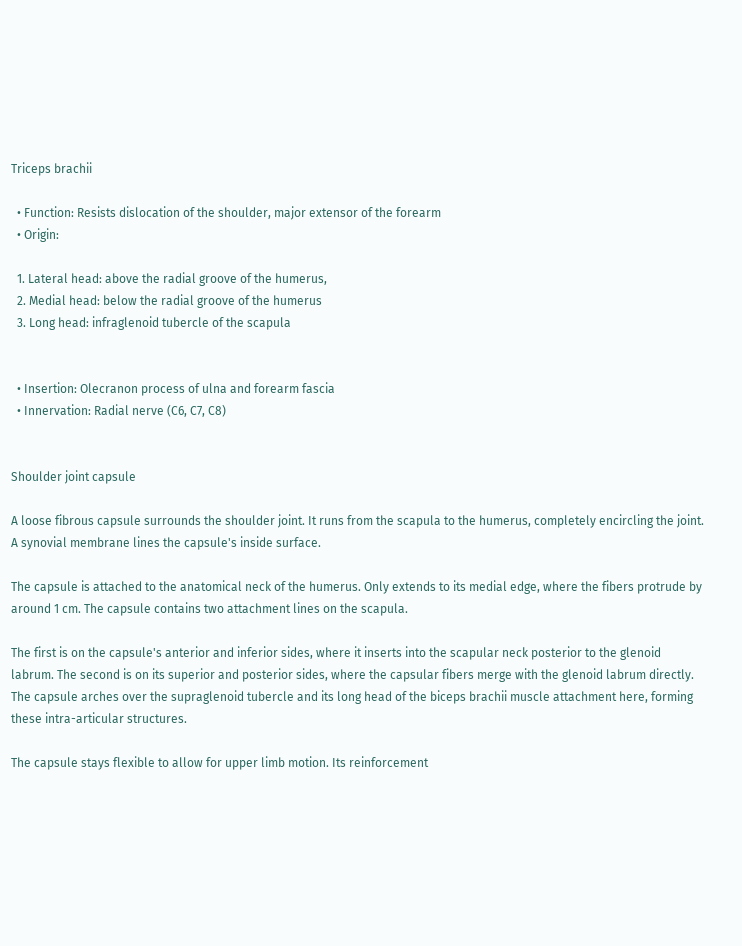Triceps brachii

  • Function: Resists dislocation of the shoulder, major extensor of the forearm
  • Origin:

  1. Lateral head: above the radial groove of the humerus,
  2. Medial head: below the radial groove of the humerus
  3. Long head: infraglenoid tubercle of the scapula


  • Insertion: Olecranon process of ulna and forearm fascia
  • Innervation: Radial nerve (C6, C7, C8)


Shoulder joint capsule

A loose fibrous capsule surrounds the shoulder joint. It runs from the scapula to the humerus, completely encircling the joint. A synovial membrane lines the capsule's inside surface.

The capsule is attached to the anatomical neck of the humerus. Only extends to its medial edge, where the fibers protrude by around 1 cm. The capsule contains two attachment lines on the scapula.

The first is on the capsule's anterior and inferior sides, where it inserts into the scapular neck posterior to the glenoid labrum. The second is on its superior and posterior sides, where the capsular fibers merge with the glenoid labrum directly. The capsule arches over the supraglenoid tubercle and its long head of the biceps brachii muscle attachment here, forming these intra-articular structures.

The capsule stays flexible to allow for upper limb motion. Its reinforcement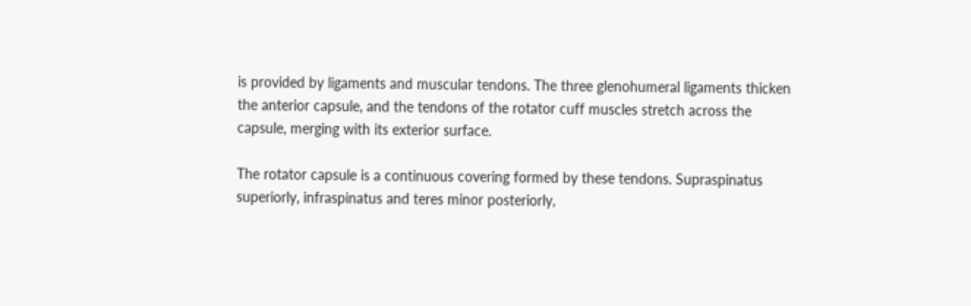is provided by ligaments and muscular tendons. The three glenohumeral ligaments thicken the anterior capsule, and the tendons of the rotator cuff muscles stretch across the capsule, merging with its exterior surface.

The rotator capsule is a continuous covering formed by these tendons. Supraspinatus superiorly, infraspinatus and teres minor posteriorly,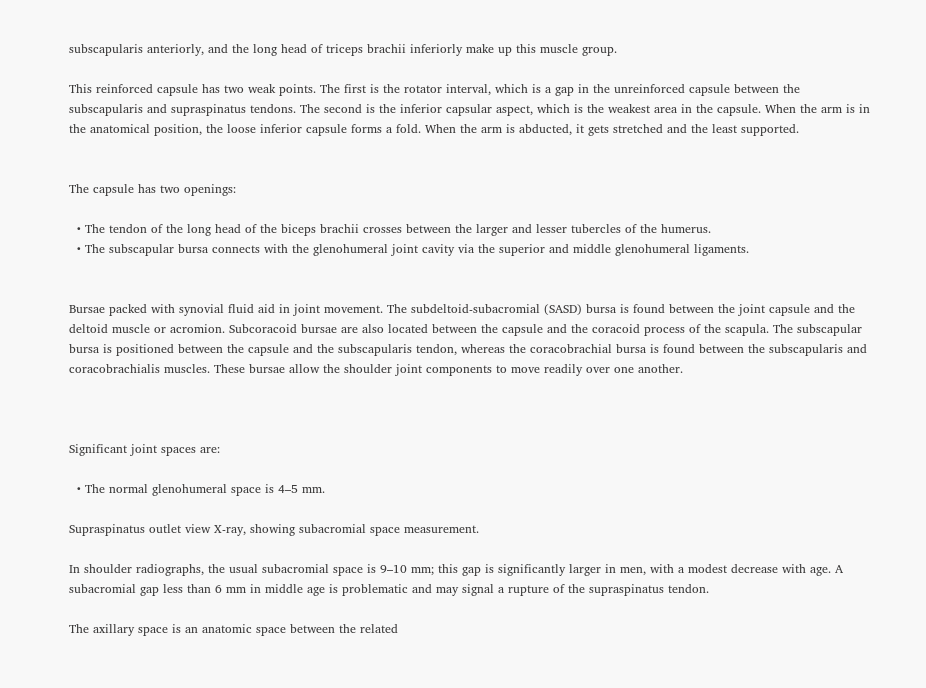subscapularis anteriorly, and the long head of triceps brachii inferiorly make up this muscle group.

This reinforced capsule has two weak points. The first is the rotator interval, which is a gap in the unreinforced capsule between the subscapularis and supraspinatus tendons. The second is the inferior capsular aspect, which is the weakest area in the capsule. When the arm is in the anatomical position, the loose inferior capsule forms a fold. When the arm is abducted, it gets stretched and the least supported.


The capsule has two openings:

  • The tendon of the long head of the biceps brachii crosses between the larger and lesser tubercles of the humerus.
  • The subscapular bursa connects with the glenohumeral joint cavity via the superior and middle glenohumeral ligaments.


Bursae packed with synovial fluid aid in joint movement. The subdeltoid-subacromial (SASD) bursa is found between the joint capsule and the deltoid muscle or acromion. Subcoracoid bursae are also located between the capsule and the coracoid process of the scapula. The subscapular bursa is positioned between the capsule and the subscapularis tendon, whereas the coracobrachial bursa is found between the subscapularis and coracobrachialis muscles. These bursae allow the shoulder joint components to move readily over one another.



Significant joint spaces are:

  • The normal glenohumeral space is 4–5 mm.

Supraspinatus outlet view X-ray, showing subacromial space measurement.

In shoulder radiographs, the usual subacromial space is 9–10 mm; this gap is significantly larger in men, with a modest decrease with age. A subacromial gap less than 6 mm in middle age is problematic and may signal a rupture of the supraspinatus tendon.

The axillary space is an anatomic space between the related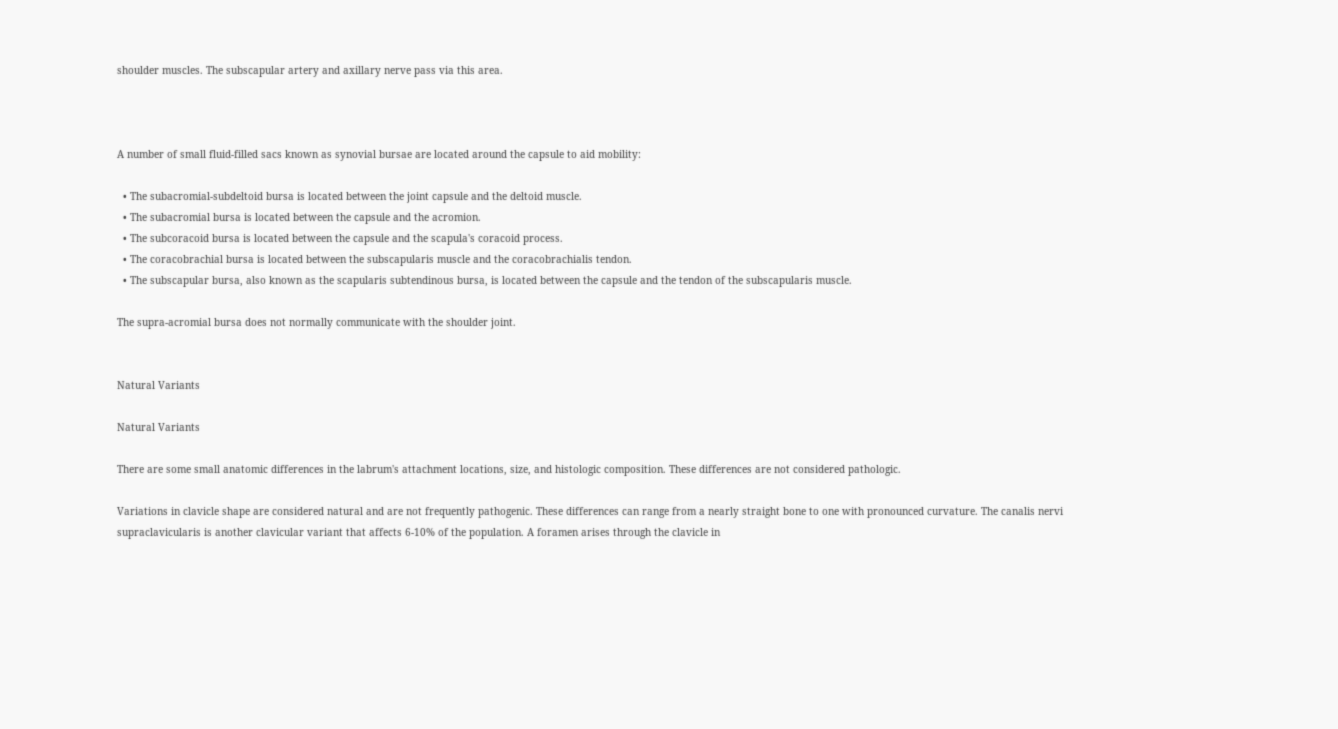shoulder muscles. The subscapular artery and axillary nerve pass via this area.



A number of small fluid-filled sacs known as synovial bursae are located around the capsule to aid mobility:

  • The subacromial-subdeltoid bursa is located between the joint capsule and the deltoid muscle.
  • The subacromial bursa is located between the capsule and the acromion.
  • The subcoracoid bursa is located between the capsule and the scapula's coracoid process.
  • The coracobrachial bursa is located between the subscapularis muscle and the coracobrachialis tendon.
  • The subscapular bursa, also known as the scapularis subtendinous bursa, is located between the capsule and the tendon of the subscapularis muscle.

The supra-acromial bursa does not normally communicate with the shoulder joint.


Natural Variants

Natural Variants

There are some small anatomic differences in the labrum's attachment locations, size, and histologic composition. These differences are not considered pathologic.

Variations in clavicle shape are considered natural and are not frequently pathogenic. These differences can range from a nearly straight bone to one with pronounced curvature. The canalis nervi supraclavicularis is another clavicular variant that affects 6-10% of the population. A foramen arises through the clavicle in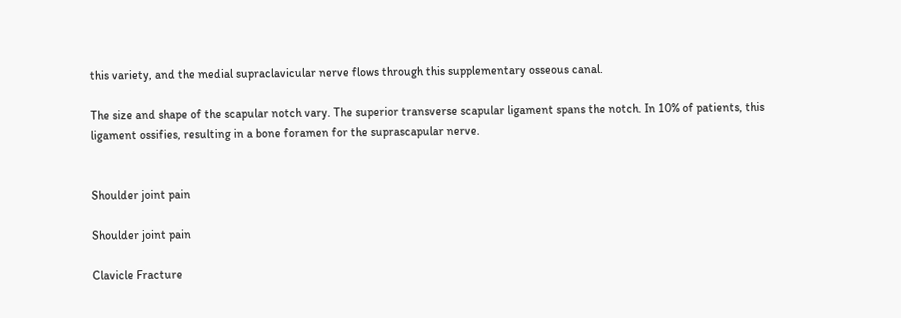this variety, and the medial supraclavicular nerve flows through this supplementary osseous canal.

The size and shape of the scapular notch vary. The superior transverse scapular ligament spans the notch. In 10% of patients, this ligament ossifies, resulting in a bone foramen for the suprascapular nerve.


Shoulder joint pain

Shoulder joint pain

Clavicle Fracture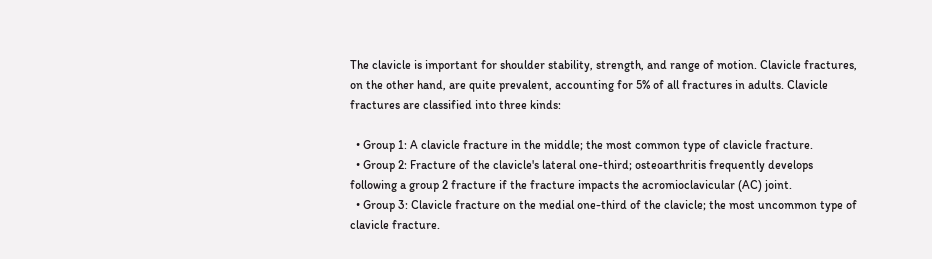The clavicle is important for shoulder stability, strength, and range of motion. Clavicle fractures, on the other hand, are quite prevalent, accounting for 5% of all fractures in adults. Clavicle fractures are classified into three kinds:

  • Group 1: A clavicle fracture in the middle; the most common type of clavicle fracture.
  • Group 2: Fracture of the clavicle's lateral one-third; osteoarthritis frequently develops following a group 2 fracture if the fracture impacts the acromioclavicular (AC) joint.
  • Group 3: Clavicle fracture on the medial one-third of the clavicle; the most uncommon type of clavicle fracture.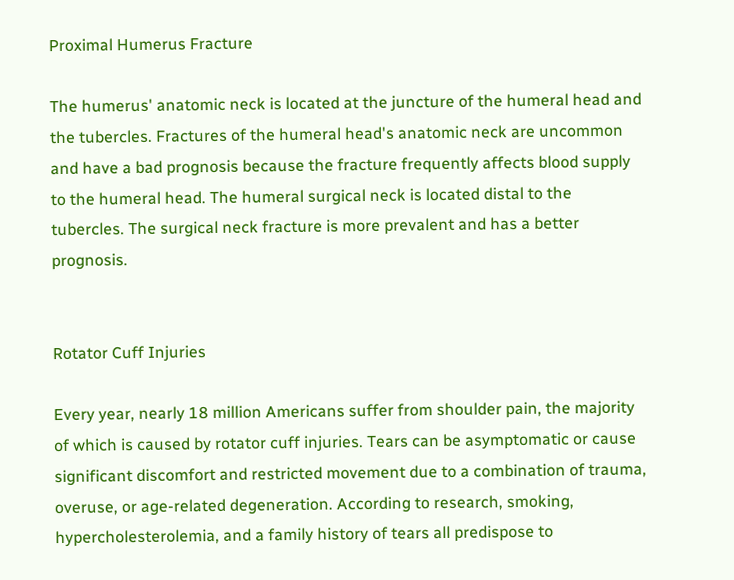Proximal Humerus Fracture

The humerus' anatomic neck is located at the juncture of the humeral head and the tubercles. Fractures of the humeral head's anatomic neck are uncommon and have a bad prognosis because the fracture frequently affects blood supply to the humeral head. The humeral surgical neck is located distal to the tubercles. The surgical neck fracture is more prevalent and has a better prognosis.


Rotator Cuff Injuries

Every year, nearly 18 million Americans suffer from shoulder pain, the majority of which is caused by rotator cuff injuries. Tears can be asymptomatic or cause significant discomfort and restricted movement due to a combination of trauma, overuse, or age-related degeneration. According to research, smoking, hypercholesterolemia, and a family history of tears all predispose to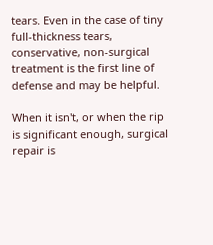tears. Even in the case of tiny full-thickness tears, conservative, non-surgical treatment is the first line of defense and may be helpful.

When it isn't, or when the rip is significant enough, surgical repair is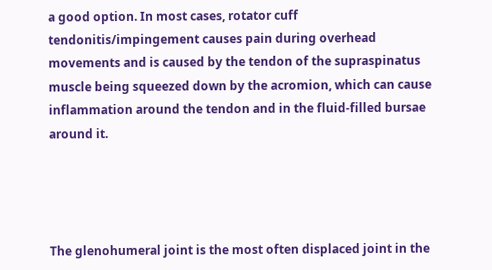a good option. In most cases, rotator cuff tendonitis/impingement causes pain during overhead movements and is caused by the tendon of the supraspinatus muscle being squeezed down by the acromion, which can cause inflammation around the tendon and in the fluid-filled bursae around it.




The glenohumeral joint is the most often displaced joint in the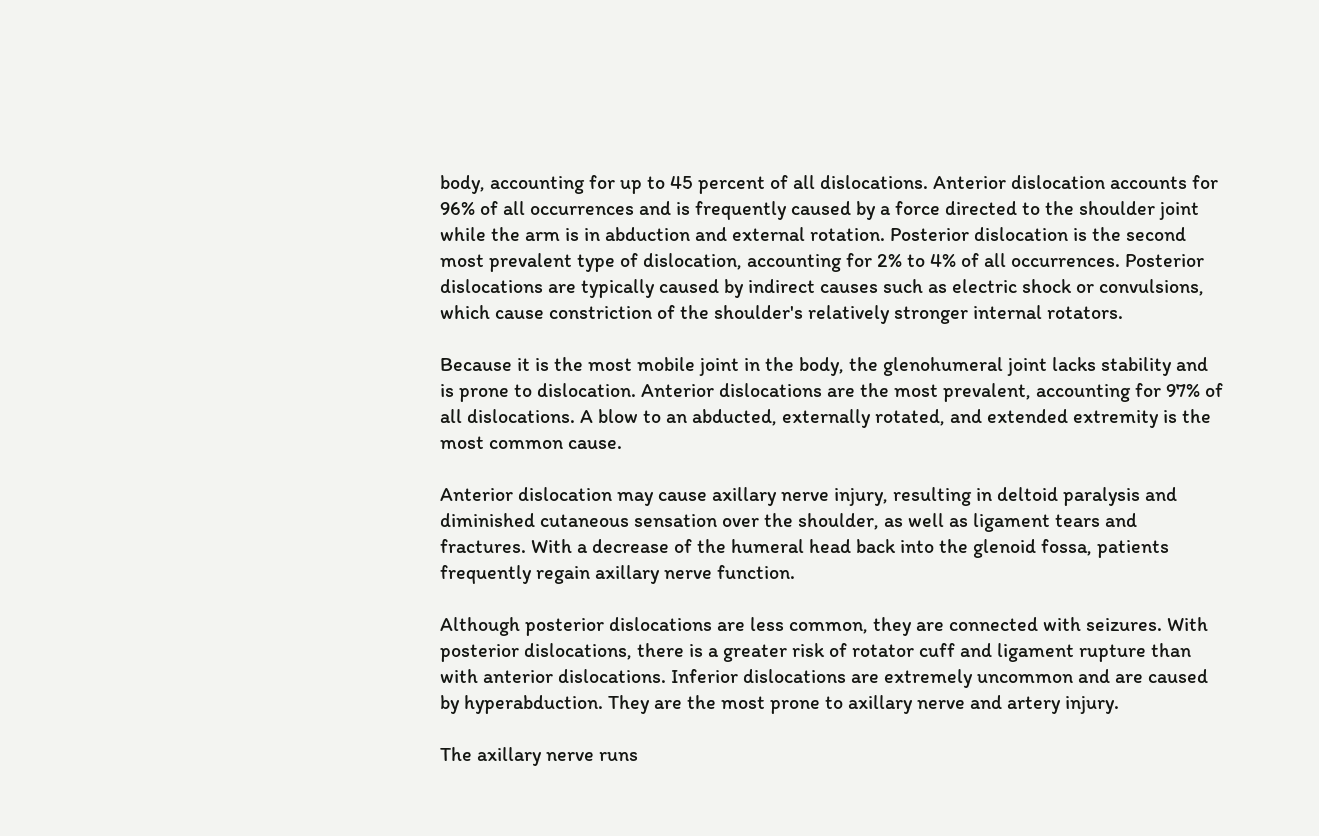body, accounting for up to 45 percent of all dislocations. Anterior dislocation accounts for 96% of all occurrences and is frequently caused by a force directed to the shoulder joint while the arm is in abduction and external rotation. Posterior dislocation is the second most prevalent type of dislocation, accounting for 2% to 4% of all occurrences. Posterior dislocations are typically caused by indirect causes such as electric shock or convulsions, which cause constriction of the shoulder's relatively stronger internal rotators.

Because it is the most mobile joint in the body, the glenohumeral joint lacks stability and is prone to dislocation. Anterior dislocations are the most prevalent, accounting for 97% of all dislocations. A blow to an abducted, externally rotated, and extended extremity is the most common cause.

Anterior dislocation may cause axillary nerve injury, resulting in deltoid paralysis and diminished cutaneous sensation over the shoulder, as well as ligament tears and fractures. With a decrease of the humeral head back into the glenoid fossa, patients frequently regain axillary nerve function.

Although posterior dislocations are less common, they are connected with seizures. With posterior dislocations, there is a greater risk of rotator cuff and ligament rupture than with anterior dislocations. Inferior dislocations are extremely uncommon and are caused by hyperabduction. They are the most prone to axillary nerve and artery injury.

The axillary nerve runs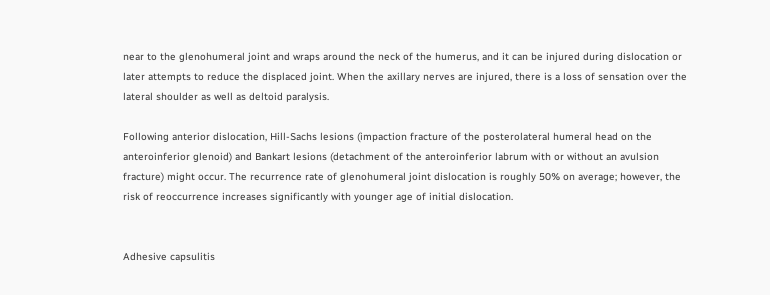near to the glenohumeral joint and wraps around the neck of the humerus, and it can be injured during dislocation or later attempts to reduce the displaced joint. When the axillary nerves are injured, there is a loss of sensation over the lateral shoulder as well as deltoid paralysis.

Following anterior dislocation, Hill-Sachs lesions (impaction fracture of the posterolateral humeral head on the anteroinferior glenoid) and Bankart lesions (detachment of the anteroinferior labrum with or without an avulsion fracture) might occur. The recurrence rate of glenohumeral joint dislocation is roughly 50% on average; however, the risk of reoccurrence increases significantly with younger age of initial dislocation.


Adhesive capsulitis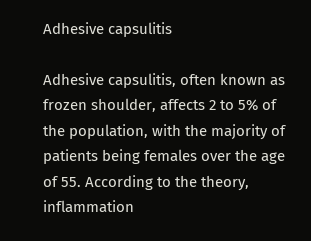Adhesive capsulitis

Adhesive capsulitis, often known as frozen shoulder, affects 2 to 5% of the population, with the majority of patients being females over the age of 55. According to the theory, inflammation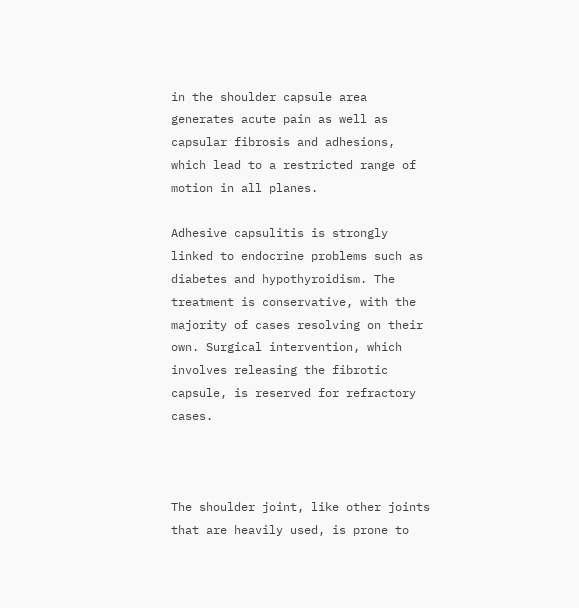in the shoulder capsule area generates acute pain as well as capsular fibrosis and adhesions, which lead to a restricted range of motion in all planes.

Adhesive capsulitis is strongly linked to endocrine problems such as diabetes and hypothyroidism. The treatment is conservative, with the majority of cases resolving on their own. Surgical intervention, which involves releasing the fibrotic capsule, is reserved for refractory cases.



The shoulder joint, like other joints that are heavily used, is prone to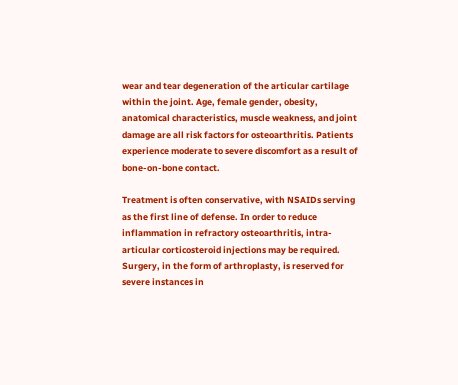wear and tear degeneration of the articular cartilage within the joint. Age, female gender, obesity, anatomical characteristics, muscle weakness, and joint damage are all risk factors for osteoarthritis. Patients experience moderate to severe discomfort as a result of bone-on-bone contact.

Treatment is often conservative, with NSAIDs serving as the first line of defense. In order to reduce inflammation in refractory osteoarthritis, intra-articular corticosteroid injections may be required. Surgery, in the form of arthroplasty, is reserved for severe instances in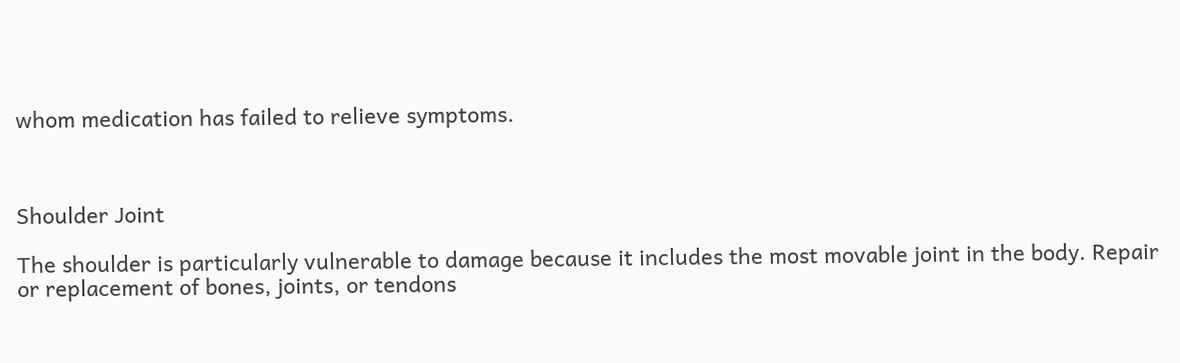whom medication has failed to relieve symptoms.



Shoulder Joint

The shoulder is particularly vulnerable to damage because it includes the most movable joint in the body. Repair or replacement of bones, joints, or tendons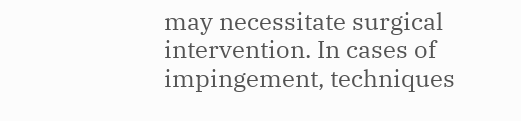may necessitate surgical intervention. In cases of impingement, techniques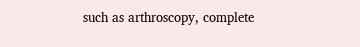such as arthroscopy, complete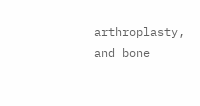arthroplasty, and bone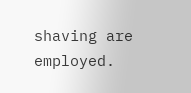shaving are employed.